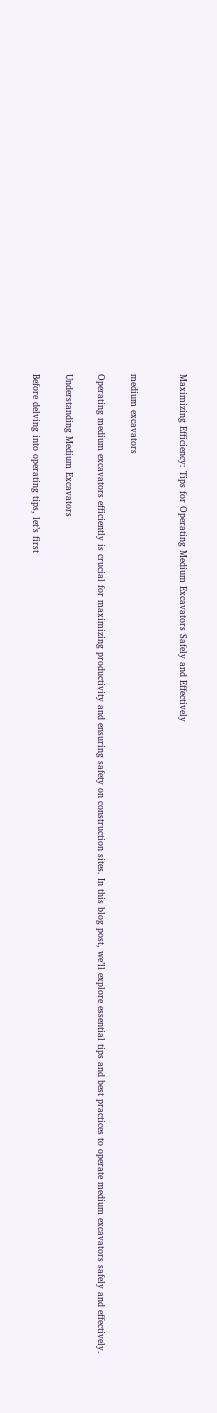Maximizing Efficiency: Tips for Operating Medium Excavators Safely and Effectively


medium excavators

Operating medium excavators efficiently is crucial for maximizing productivity and ensuring safety on construction sites. In this blog post, we’ll explore essential tips and best practices to operate medium excavators safely and effectively.

Understanding Medium Excavators

Before delving into operating tips, let’s first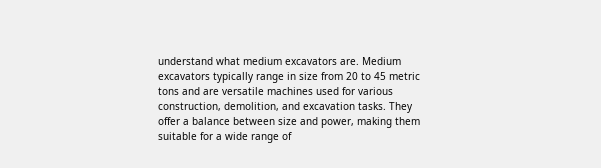understand what medium excavators are. Medium excavators typically range in size from 20 to 45 metric tons and are versatile machines used for various construction, demolition, and excavation tasks. They offer a balance between size and power, making them suitable for a wide range of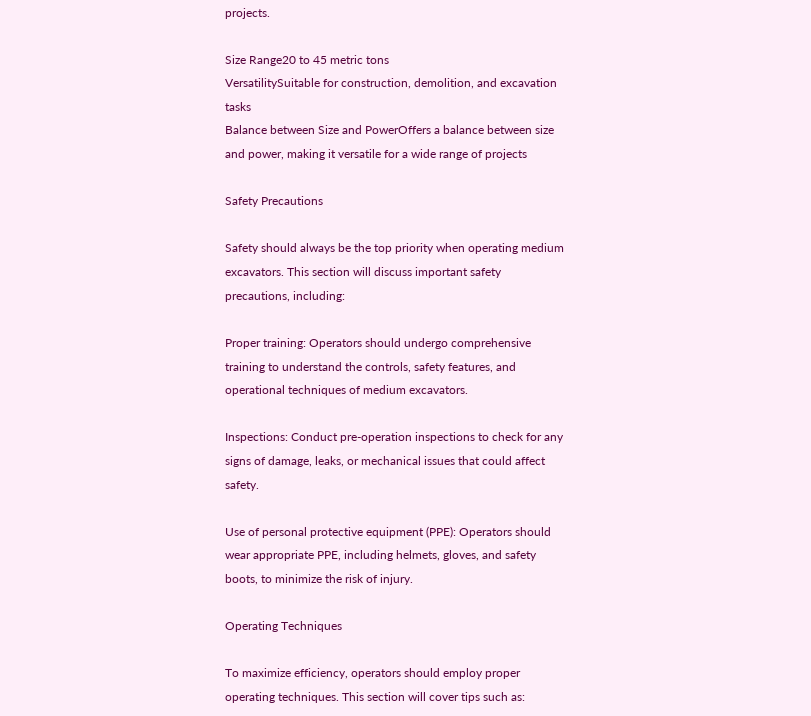projects.

Size Range20 to 45 metric tons
VersatilitySuitable for construction, demolition, and excavation tasks
Balance between Size and PowerOffers a balance between size and power, making it versatile for a wide range of projects

Safety Precautions

Safety should always be the top priority when operating medium excavators. This section will discuss important safety precautions, including:

Proper training: Operators should undergo comprehensive training to understand the controls, safety features, and operational techniques of medium excavators.

Inspections: Conduct pre-operation inspections to check for any signs of damage, leaks, or mechanical issues that could affect safety.

Use of personal protective equipment (PPE): Operators should wear appropriate PPE, including helmets, gloves, and safety boots, to minimize the risk of injury.

Operating Techniques

To maximize efficiency, operators should employ proper operating techniques. This section will cover tips such as: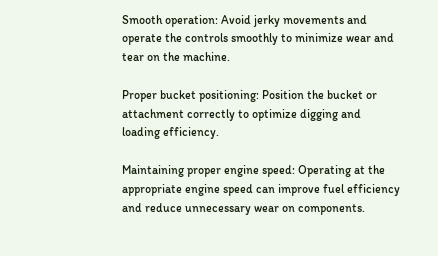Smooth operation: Avoid jerky movements and operate the controls smoothly to minimize wear and tear on the machine.

Proper bucket positioning: Position the bucket or attachment correctly to optimize digging and loading efficiency.

Maintaining proper engine speed: Operating at the appropriate engine speed can improve fuel efficiency and reduce unnecessary wear on components.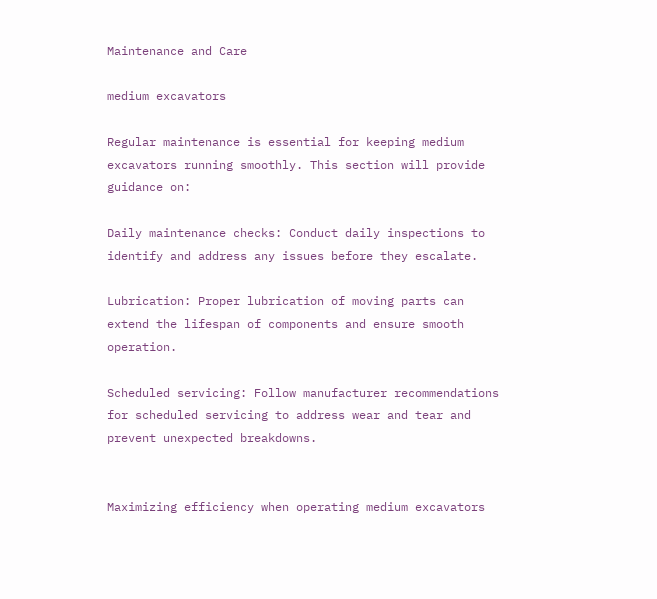Maintenance and Care

medium excavators

Regular maintenance is essential for keeping medium excavators running smoothly. This section will provide guidance on:

Daily maintenance checks: Conduct daily inspections to identify and address any issues before they escalate.

Lubrication: Proper lubrication of moving parts can extend the lifespan of components and ensure smooth operation.

Scheduled servicing: Follow manufacturer recommendations for scheduled servicing to address wear and tear and prevent unexpected breakdowns.


Maximizing efficiency when operating medium excavators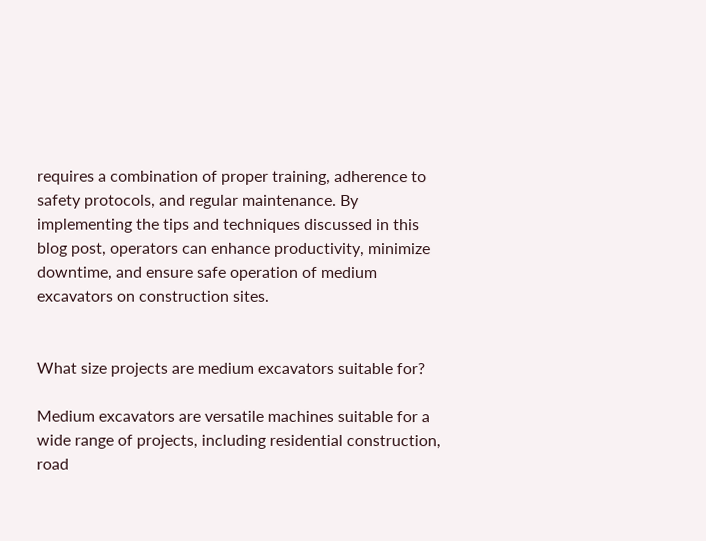requires a combination of proper training, adherence to safety protocols, and regular maintenance. By implementing the tips and techniques discussed in this blog post, operators can enhance productivity, minimize downtime, and ensure safe operation of medium excavators on construction sites.


What size projects are medium excavators suitable for?

Medium excavators are versatile machines suitable for a wide range of projects, including residential construction, road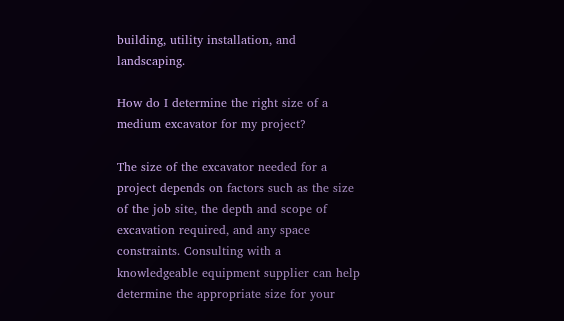building, utility installation, and landscaping.

How do I determine the right size of a medium excavator for my project?

The size of the excavator needed for a project depends on factors such as the size of the job site, the depth and scope of excavation required, and any space constraints. Consulting with a knowledgeable equipment supplier can help determine the appropriate size for your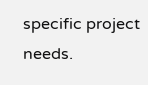specific project needs.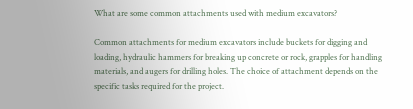What are some common attachments used with medium excavators?

Common attachments for medium excavators include buckets for digging and loading, hydraulic hammers for breaking up concrete or rock, grapples for handling materials, and augers for drilling holes. The choice of attachment depends on the specific tasks required for the project.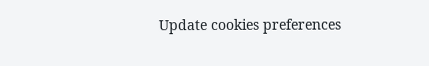Update cookies preferences